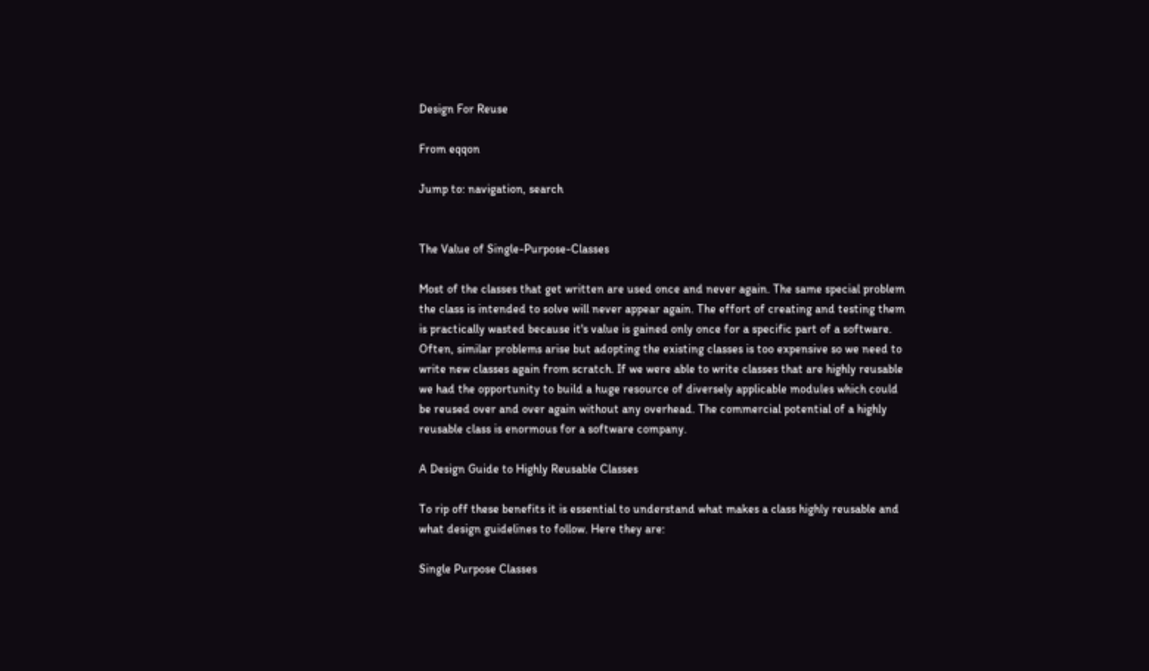Design For Reuse

From eqqon

Jump to: navigation, search


The Value of Single-Purpose-Classes

Most of the classes that get written are used once and never again. The same special problem the class is intended to solve will never appear again. The effort of creating and testing them is practically wasted because it's value is gained only once for a specific part of a software. Often, similar problems arise but adopting the existing classes is too expensive so we need to write new classes again from scratch. If we were able to write classes that are highly reusable we had the opportunity to build a huge resource of diversely applicable modules which could be reused over and over again without any overhead. The commercial potential of a highly reusable class is enormous for a software company.

A Design Guide to Highly Reusable Classes

To rip off these benefits it is essential to understand what makes a class highly reusable and what design guidelines to follow. Here they are:

Single Purpose Classes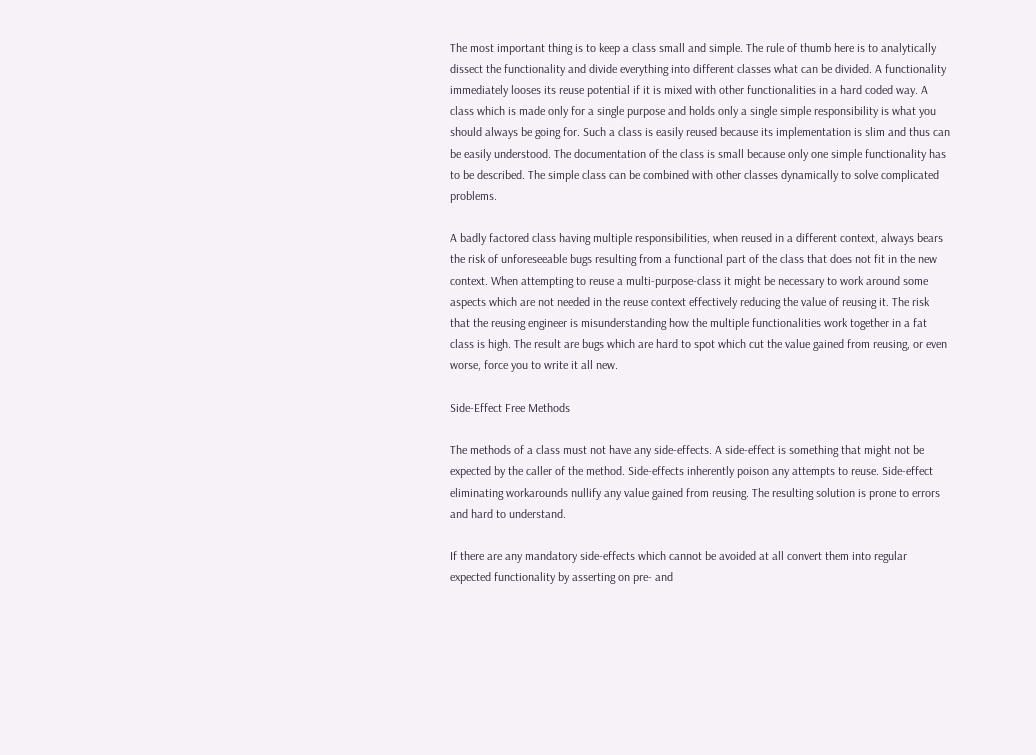The most important thing is to keep a class small and simple. The rule of thumb here is to analytically dissect the functionality and divide everything into different classes what can be divided. A functionality immediately looses its reuse potential if it is mixed with other functionalities in a hard coded way. A class which is made only for a single purpose and holds only a single simple responsibility is what you should always be going for. Such a class is easily reused because its implementation is slim and thus can be easily understood. The documentation of the class is small because only one simple functionality has to be described. The simple class can be combined with other classes dynamically to solve complicated problems.

A badly factored class having multiple responsibilities, when reused in a different context, always bears the risk of unforeseeable bugs resulting from a functional part of the class that does not fit in the new context. When attempting to reuse a multi-purpose-class it might be necessary to work around some aspects which are not needed in the reuse context effectively reducing the value of reusing it. The risk that the reusing engineer is misunderstanding how the multiple functionalities work together in a fat class is high. The result are bugs which are hard to spot which cut the value gained from reusing, or even worse, force you to write it all new.

Side-Effect Free Methods

The methods of a class must not have any side-effects. A side-effect is something that might not be expected by the caller of the method. Side-effects inherently poison any attempts to reuse. Side-effect eliminating workarounds nullify any value gained from reusing. The resulting solution is prone to errors and hard to understand.

If there are any mandatory side-effects which cannot be avoided at all convert them into regular expected functionality by asserting on pre- and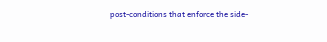post-conditions that enforce the side-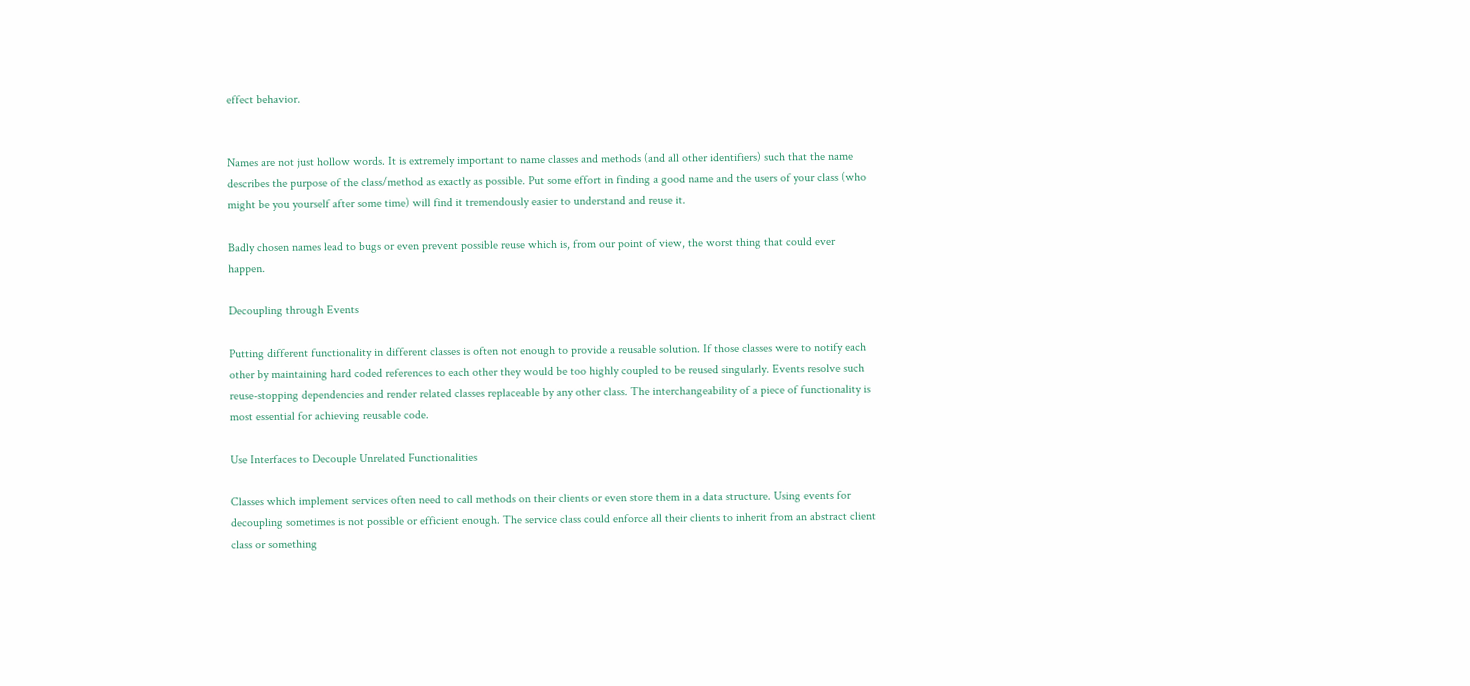effect behavior.


Names are not just hollow words. It is extremely important to name classes and methods (and all other identifiers) such that the name describes the purpose of the class/method as exactly as possible. Put some effort in finding a good name and the users of your class (who might be you yourself after some time) will find it tremendously easier to understand and reuse it.

Badly chosen names lead to bugs or even prevent possible reuse which is, from our point of view, the worst thing that could ever happen.

Decoupling through Events

Putting different functionality in different classes is often not enough to provide a reusable solution. If those classes were to notify each other by maintaining hard coded references to each other they would be too highly coupled to be reused singularly. Events resolve such reuse-stopping dependencies and render related classes replaceable by any other class. The interchangeability of a piece of functionality is most essential for achieving reusable code.

Use Interfaces to Decouple Unrelated Functionalities

Classes which implement services often need to call methods on their clients or even store them in a data structure. Using events for decoupling sometimes is not possible or efficient enough. The service class could enforce all their clients to inherit from an abstract client class or something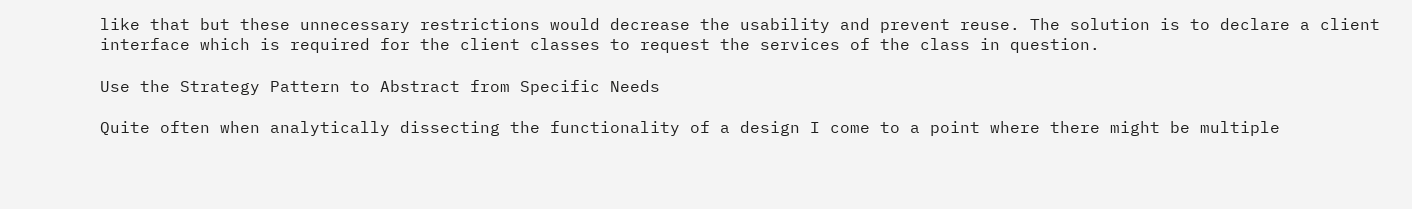like that but these unnecessary restrictions would decrease the usability and prevent reuse. The solution is to declare a client interface which is required for the client classes to request the services of the class in question.

Use the Strategy Pattern to Abstract from Specific Needs

Quite often when analytically dissecting the functionality of a design I come to a point where there might be multiple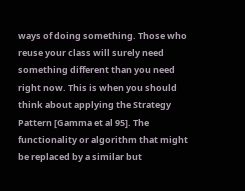ways of doing something. Those who reuse your class will surely need something different than you need right now. This is when you should think about applying the Strategy Pattern [Gamma et al 95]. The functionality or algorithm that might be replaced by a similar but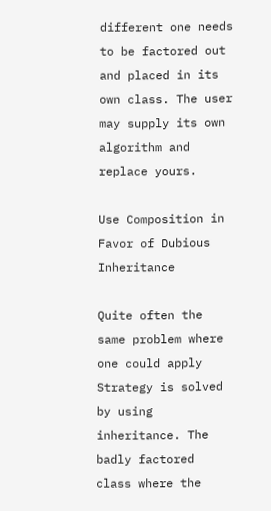different one needs to be factored out and placed in its own class. The user may supply its own algorithm and replace yours.

Use Composition in Favor of Dubious Inheritance

Quite often the same problem where one could apply Strategy is solved by using inheritance. The badly factored class where the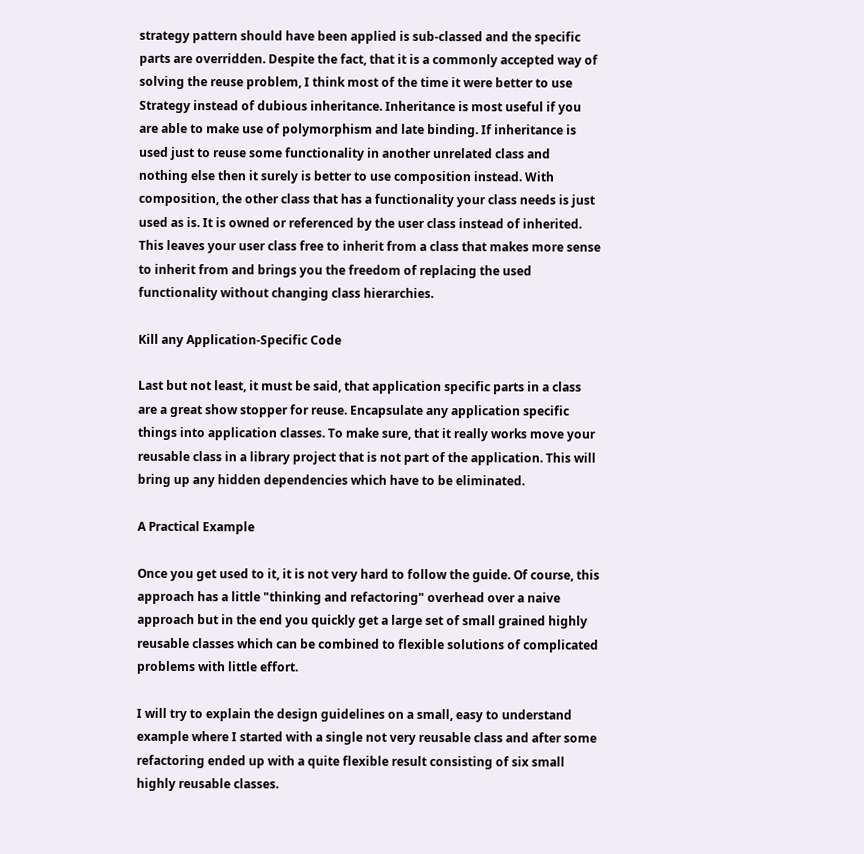strategy pattern should have been applied is sub-classed and the specific parts are overridden. Despite the fact, that it is a commonly accepted way of solving the reuse problem, I think most of the time it were better to use Strategy instead of dubious inheritance. Inheritance is most useful if you are able to make use of polymorphism and late binding. If inheritance is used just to reuse some functionality in another unrelated class and nothing else then it surely is better to use composition instead. With composition, the other class that has a functionality your class needs is just used as is. It is owned or referenced by the user class instead of inherited. This leaves your user class free to inherit from a class that makes more sense to inherit from and brings you the freedom of replacing the used functionality without changing class hierarchies.

Kill any Application-Specific Code

Last but not least, it must be said, that application specific parts in a class are a great show stopper for reuse. Encapsulate any application specific things into application classes. To make sure, that it really works move your reusable class in a library project that is not part of the application. This will bring up any hidden dependencies which have to be eliminated.

A Practical Example

Once you get used to it, it is not very hard to follow the guide. Of course, this approach has a little "thinking and refactoring" overhead over a naive approach but in the end you quickly get a large set of small grained highly reusable classes which can be combined to flexible solutions of complicated problems with little effort.

I will try to explain the design guidelines on a small, easy to understand example where I started with a single not very reusable class and after some refactoring ended up with a quite flexible result consisting of six small highly reusable classes.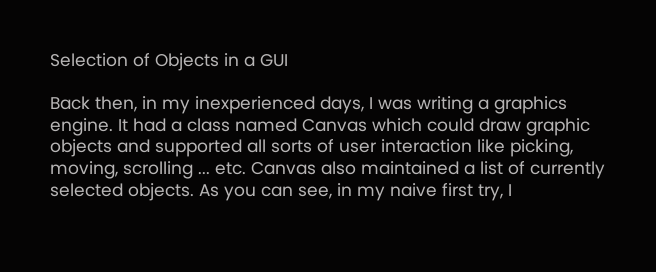Selection of Objects in a GUI

Back then, in my inexperienced days, I was writing a graphics engine. It had a class named Canvas which could draw graphic objects and supported all sorts of user interaction like picking, moving, scrolling ... etc. Canvas also maintained a list of currently selected objects. As you can see, in my naive first try, I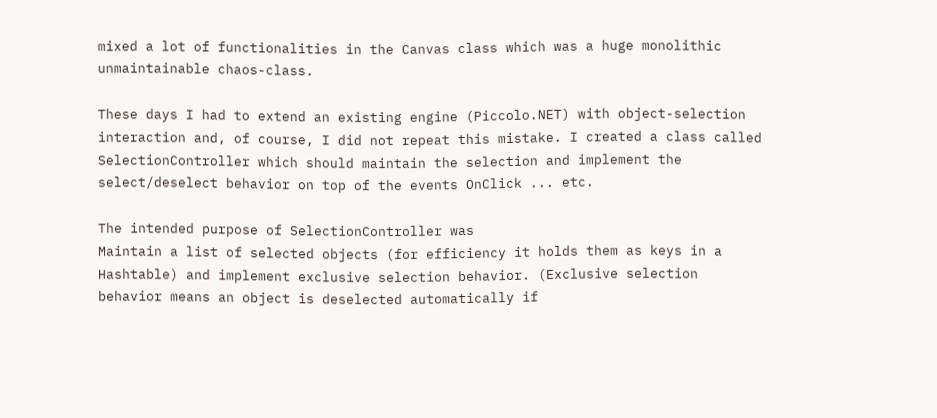mixed a lot of functionalities in the Canvas class which was a huge monolithic unmaintainable chaos-class.

These days I had to extend an existing engine (Piccolo.NET) with object-selection interaction and, of course, I did not repeat this mistake. I created a class called SelectionController which should maintain the selection and implement the select/deselect behavior on top of the events OnClick ... etc.

The intended purpose of SelectionController was
Maintain a list of selected objects (for efficiency it holds them as keys in a Hashtable) and implement exclusive selection behavior. (Exclusive selection behavior means an object is deselected automatically if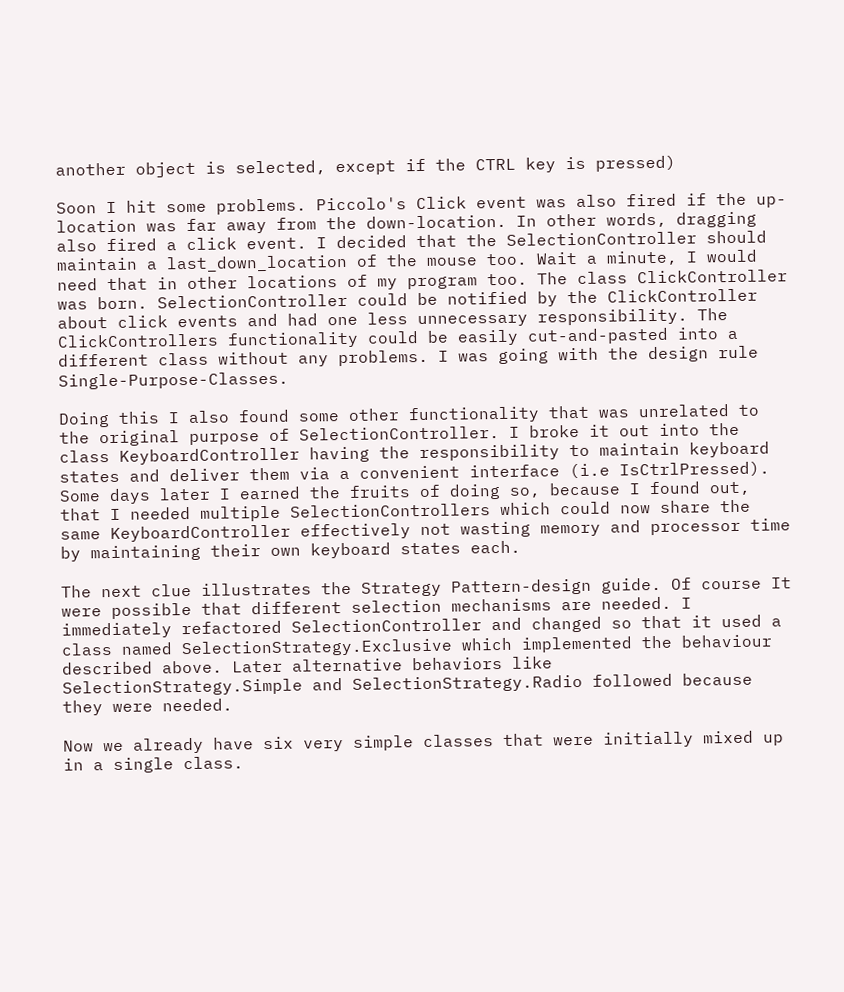another object is selected, except if the CTRL key is pressed)

Soon I hit some problems. Piccolo's Click event was also fired if the up-location was far away from the down-location. In other words, dragging also fired a click event. I decided that the SelectionController should maintain a last_down_location of the mouse too. Wait a minute, I would need that in other locations of my program too. The class ClickController was born. SelectionController could be notified by the ClickController about click events and had one less unnecessary responsibility. The ClickControllers functionality could be easily cut-and-pasted into a different class without any problems. I was going with the design rule Single-Purpose-Classes.

Doing this I also found some other functionality that was unrelated to the original purpose of SelectionController. I broke it out into the class KeyboardController having the responsibility to maintain keyboard states and deliver them via a convenient interface (i.e IsCtrlPressed). Some days later I earned the fruits of doing so, because I found out, that I needed multiple SelectionControllers which could now share the same KeyboardController effectively not wasting memory and processor time by maintaining their own keyboard states each.

The next clue illustrates the Strategy Pattern-design guide. Of course It were possible that different selection mechanisms are needed. I immediately refactored SelectionController and changed so that it used a class named SelectionStrategy.Exclusive which implemented the behaviour described above. Later alternative behaviors like SelectionStrategy.Simple and SelectionStrategy.Radio followed because they were needed.

Now we already have six very simple classes that were initially mixed up in a single class.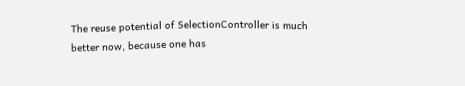The reuse potential of SelectionController is much better now, because one has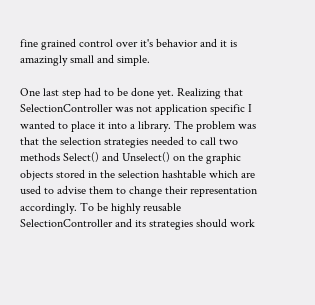fine grained control over it's behavior and it is amazingly small and simple.

One last step had to be done yet. Realizing that SelectionController was not application specific I wanted to place it into a library. The problem was that the selection strategies needed to call two methods Select() and Unselect() on the graphic objects stored in the selection hashtable which are used to advise them to change their representation accordingly. To be highly reusable SelectionController and its strategies should work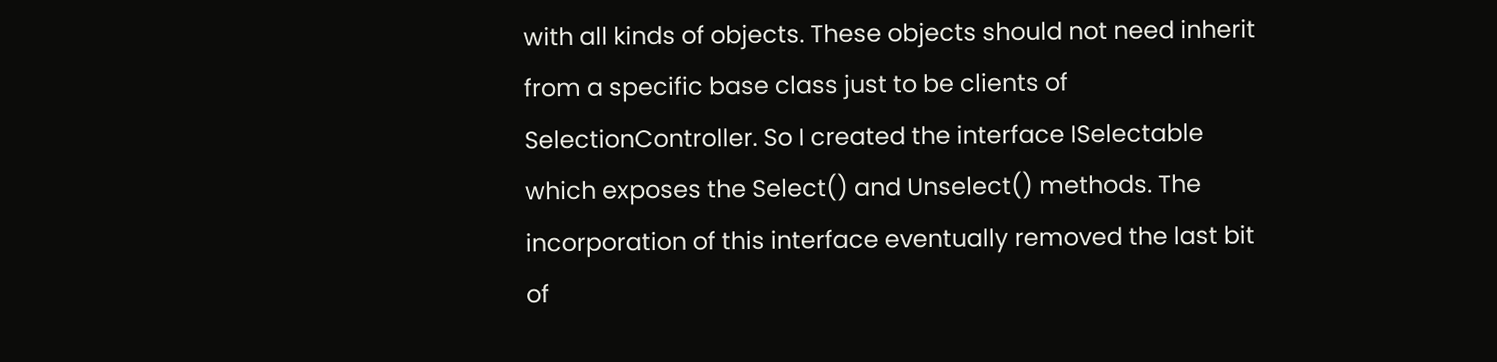with all kinds of objects. These objects should not need inherit from a specific base class just to be clients of SelectionController. So I created the interface ISelectable which exposes the Select() and Unselect() methods. The incorporation of this interface eventually removed the last bit of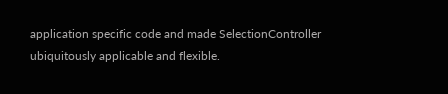application specific code and made SelectionController ubiquitously applicable and flexible.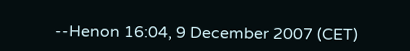--Henon 16:04, 9 December 2007 (CET)